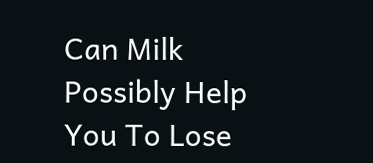Can Milk Possibly Help You To Lose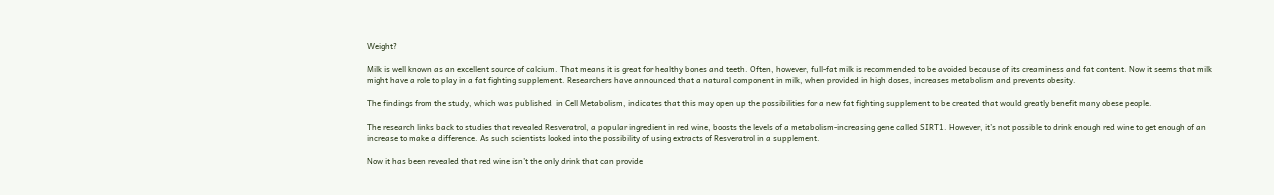Weight?

Milk is well known as an excellent source of calcium. That means it is great for healthy bones and teeth. Often, however, full-fat milk is recommended to be avoided because of its creaminess and fat content. Now it seems that milk might have a role to play in a fat fighting supplement. Researchers have announced that a natural component in milk, when provided in high doses, increases metabolism and prevents obesity.

The findings from the study, which was published  in Cell Metabolism, indicates that this may open up the possibilities for a new fat fighting supplement to be created that would greatly benefit many obese people.

The research links back to studies that revealed Resveratrol, a popular ingredient in red wine, boosts the levels of a metabolism-increasing gene called SIRT1. However, it’s not possible to drink enough red wine to get enough of an increase to make a difference. As such scientists looked into the possibility of using extracts of Resveratrol in a supplement.

Now it has been revealed that red wine isn’t the only drink that can provide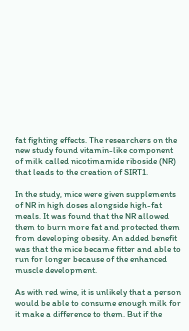fat fighting effects. The researchers on the new study found vitamin-like component of milk called nicotimamide riboside (NR) that leads to the creation of SIRT1.

In the study, mice were given supplements of NR in high doses alongside high-fat meals. It was found that the NR allowed them to burn more fat and protected them from developing obesity. An added benefit was that the mice became fitter and able to run for longer because of the enhanced muscle development.

As with red wine, it is unlikely that a person would be able to consume enough milk for it make a difference to them. But if the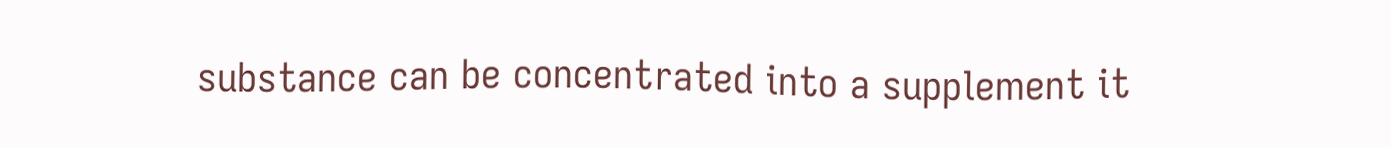substance can be concentrated into a supplement it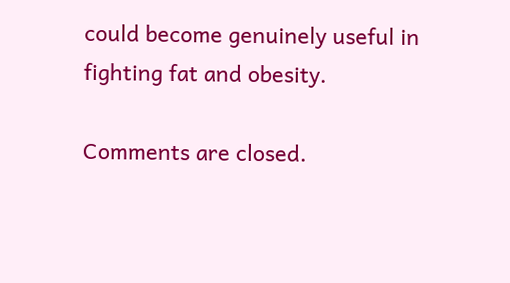could become genuinely useful in fighting fat and obesity.

Comments are closed.